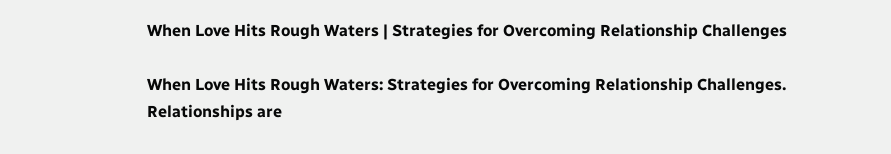When Love Hits Rough Waters | Strategies for Overcoming Relationship Challenges

When Love Hits Rough Waters: Strategies for Overcoming Relationship Challenges. Relationships are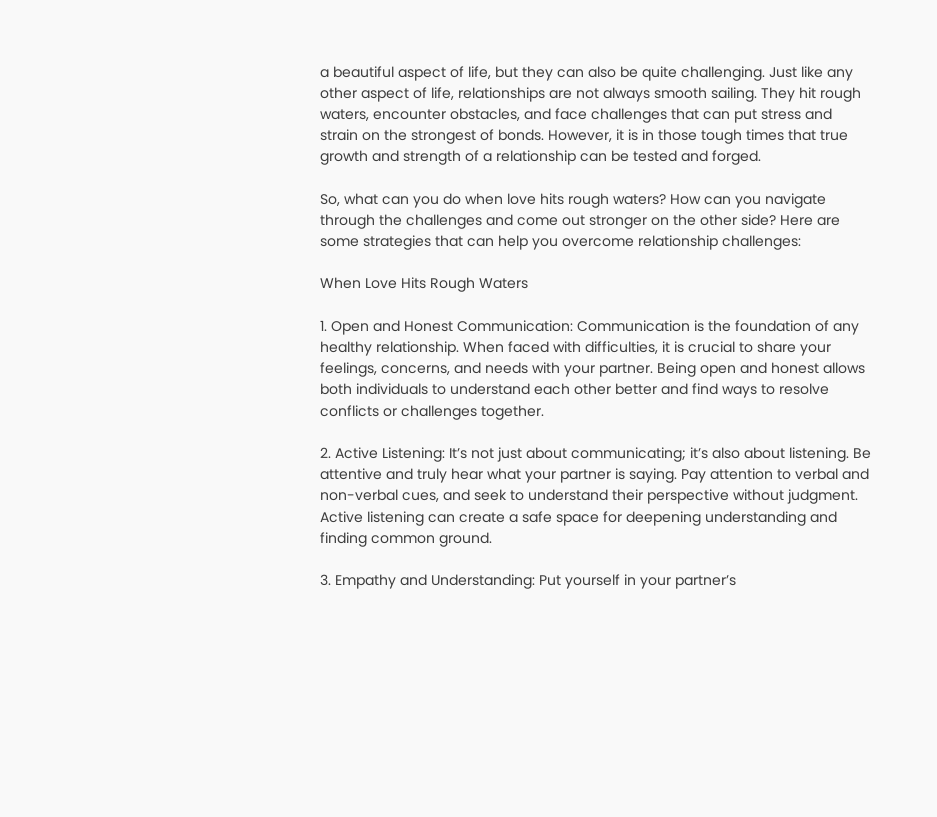a beautiful aspect of life, but they can also be quite challenging. Just like any other aspect of life, relationships are not always smooth sailing. They hit rough waters, encounter obstacles, and face challenges that can put stress and strain on the strongest of bonds. However, it is in those tough times that true growth and strength of a relationship can be tested and forged.

So, what can you do when love hits rough waters? How can you navigate through the challenges and come out stronger on the other side? Here are some strategies that can help you overcome relationship challenges:

When Love Hits Rough Waters

1. Open and Honest Communication: Communication is the foundation of any healthy relationship. When faced with difficulties, it is crucial to share your feelings, concerns, and needs with your partner. Being open and honest allows both individuals to understand each other better and find ways to resolve conflicts or challenges together.

2. Active Listening: It’s not just about communicating; it’s also about listening. Be attentive and truly hear what your partner is saying. Pay attention to verbal and non-verbal cues, and seek to understand their perspective without judgment. Active listening can create a safe space for deepening understanding and finding common ground.

3. Empathy and Understanding: Put yourself in your partner’s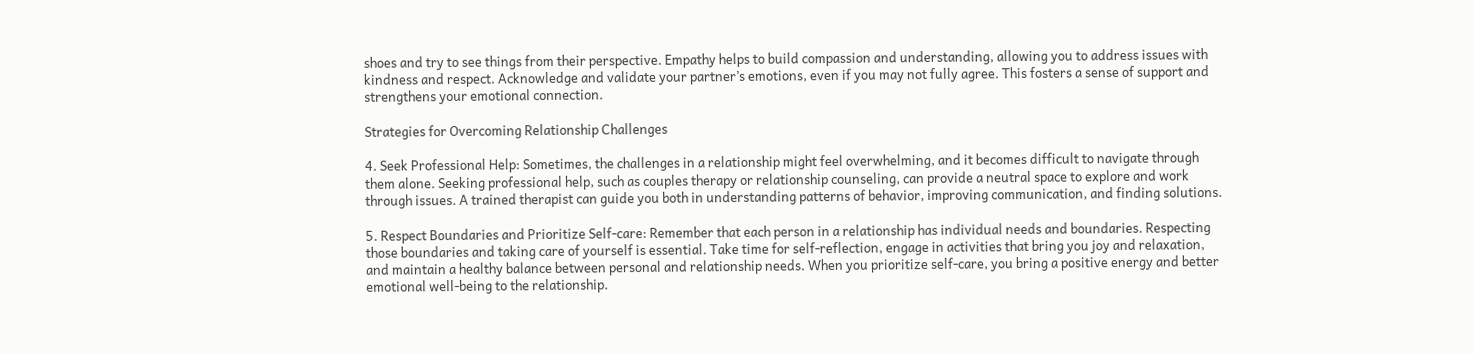shoes and try to see things from their perspective. Empathy helps to build compassion and understanding, allowing you to address issues with kindness and respect. Acknowledge and validate your partner’s emotions, even if you may not fully agree. This fosters a sense of support and strengthens your emotional connection.

Strategies for Overcoming Relationship Challenges

4. Seek Professional Help: Sometimes, the challenges in a relationship might feel overwhelming, and it becomes difficult to navigate through them alone. Seeking professional help, such as couples therapy or relationship counseling, can provide a neutral space to explore and work through issues. A trained therapist can guide you both in understanding patterns of behavior, improving communication, and finding solutions.

5. Respect Boundaries and Prioritize Self-care: Remember that each person in a relationship has individual needs and boundaries. Respecting those boundaries and taking care of yourself is essential. Take time for self-reflection, engage in activities that bring you joy and relaxation, and maintain a healthy balance between personal and relationship needs. When you prioritize self-care, you bring a positive energy and better emotional well-being to the relationship.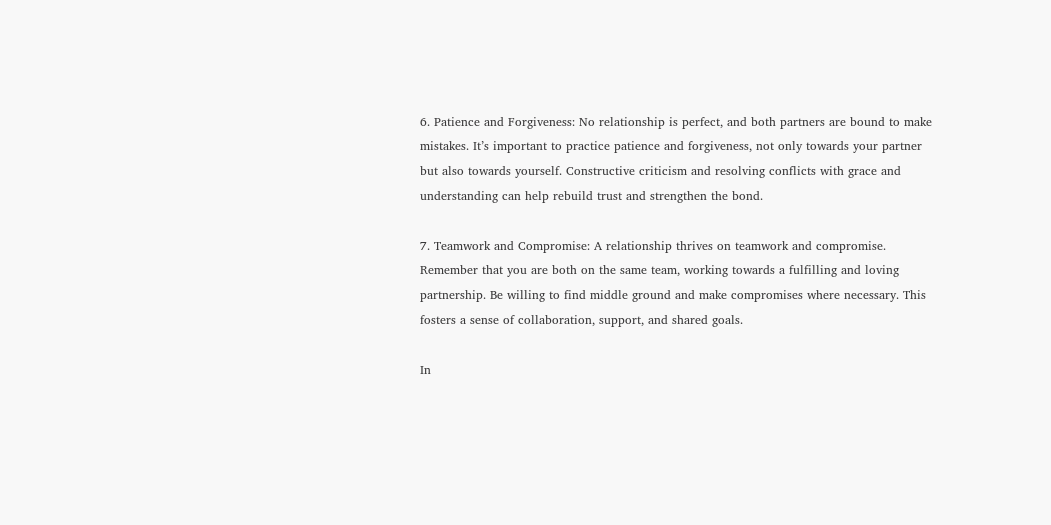6. Patience and Forgiveness: No relationship is perfect, and both partners are bound to make mistakes. It’s important to practice patience and forgiveness, not only towards your partner but also towards yourself. Constructive criticism and resolving conflicts with grace and understanding can help rebuild trust and strengthen the bond.

7. Teamwork and Compromise: A relationship thrives on teamwork and compromise. Remember that you are both on the same team, working towards a fulfilling and loving partnership. Be willing to find middle ground and make compromises where necessary. This fosters a sense of collaboration, support, and shared goals.

In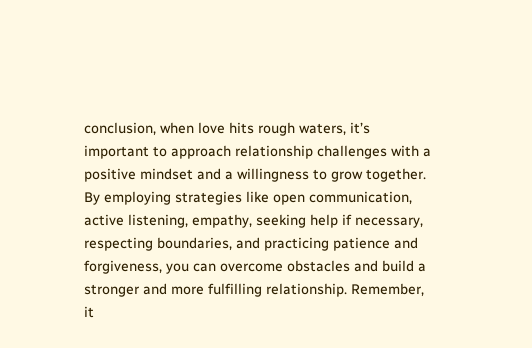conclusion, when love hits rough waters, it’s important to approach relationship challenges with a positive mindset and a willingness to grow together. By employing strategies like open communication, active listening, empathy, seeking help if necessary, respecting boundaries, and practicing patience and forgiveness, you can overcome obstacles and build a stronger and more fulfilling relationship. Remember, it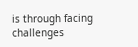is through facing challenges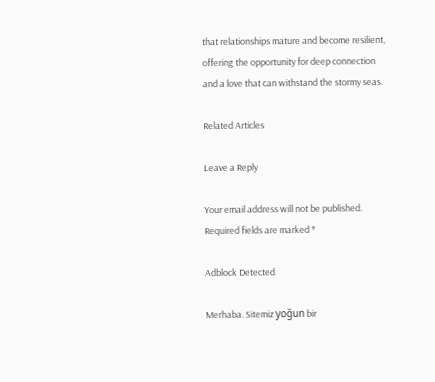that relationships mature and become resilient, offering the opportunity for deep connection and a love that can withstand the stormy seas.

Related Articles

Leave a Reply

Your email address will not be published. Required fields are marked *

Adblock Detected

Merhaba. Sitemiz yoğun bir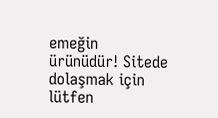emeğin ürünüdür! Sitede dolaşmak için lütfen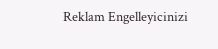Reklam Engelleyicinizi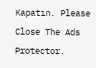Kapatın. Please Close The Ads Protector.